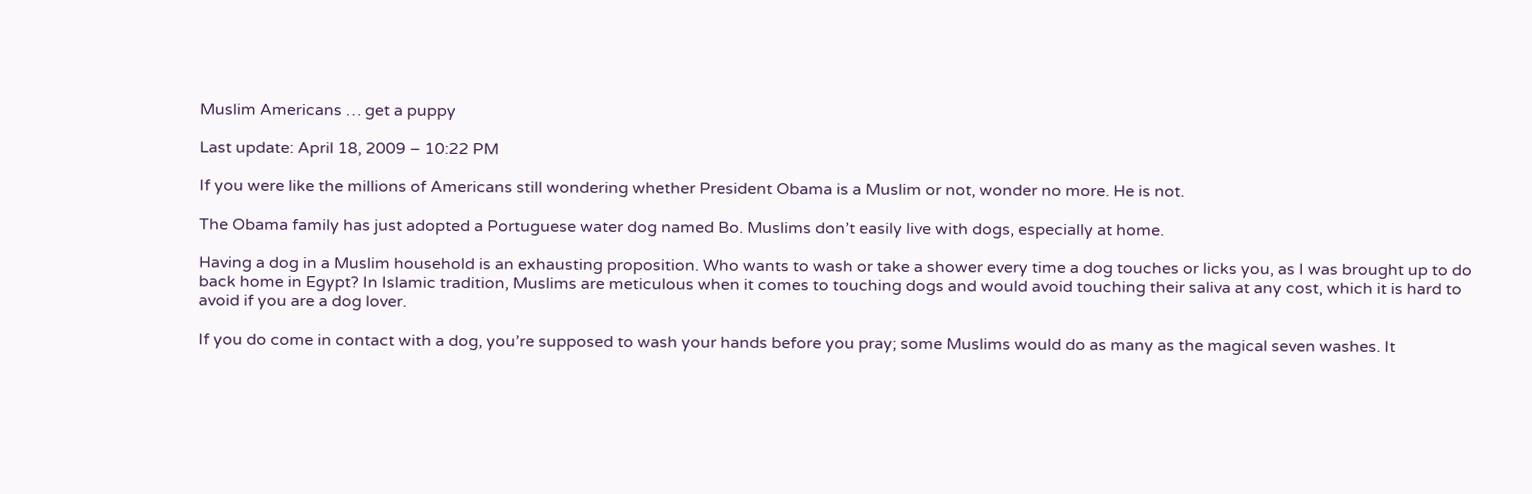Muslim Americans … get a puppy

Last update: April 18, 2009 – 10:22 PM

If you were like the millions of Americans still wondering whether President Obama is a Muslim or not, wonder no more. He is not.

The Obama family has just adopted a Portuguese water dog named Bo. Muslims don’t easily live with dogs, especially at home.

Having a dog in a Muslim household is an exhausting proposition. Who wants to wash or take a shower every time a dog touches or licks you, as I was brought up to do back home in Egypt? In Islamic tradition, Muslims are meticulous when it comes to touching dogs and would avoid touching their saliva at any cost, which it is hard to avoid if you are a dog lover.

If you do come in contact with a dog, you’re supposed to wash your hands before you pray; some Muslims would do as many as the magical seven washes. It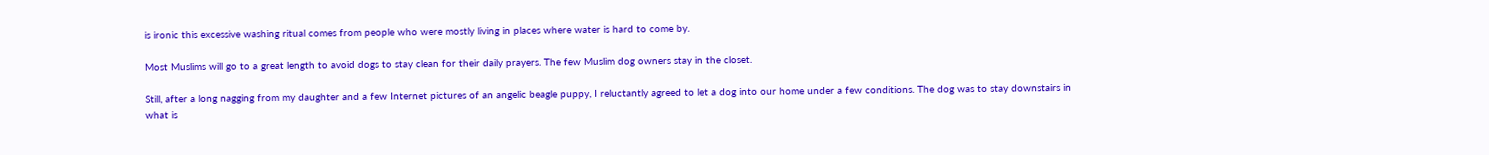is ironic this excessive washing ritual comes from people who were mostly living in places where water is hard to come by.

Most Muslims will go to a great length to avoid dogs to stay clean for their daily prayers. The few Muslim dog owners stay in the closet.

Still, after a long nagging from my daughter and a few Internet pictures of an angelic beagle puppy, I reluctantly agreed to let a dog into our home under a few conditions. The dog was to stay downstairs in what is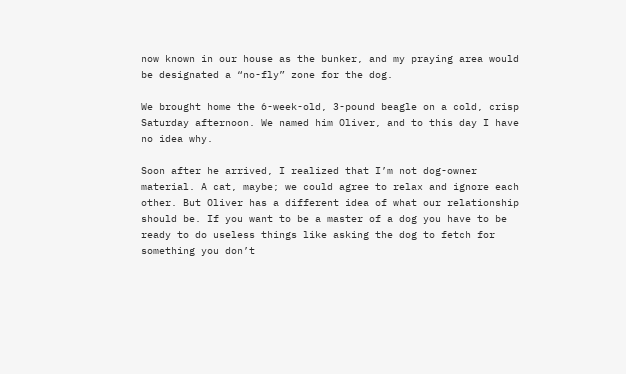now known in our house as the bunker, and my praying area would be designated a “no-fly” zone for the dog.

We brought home the 6-week-old, 3-pound beagle on a cold, crisp Saturday afternoon. We named him Oliver, and to this day I have no idea why.

Soon after he arrived, I realized that I’m not dog-owner material. A cat, maybe; we could agree to relax and ignore each other. But Oliver has a different idea of what our relationship should be. If you want to be a master of a dog you have to be ready to do useless things like asking the dog to fetch for something you don’t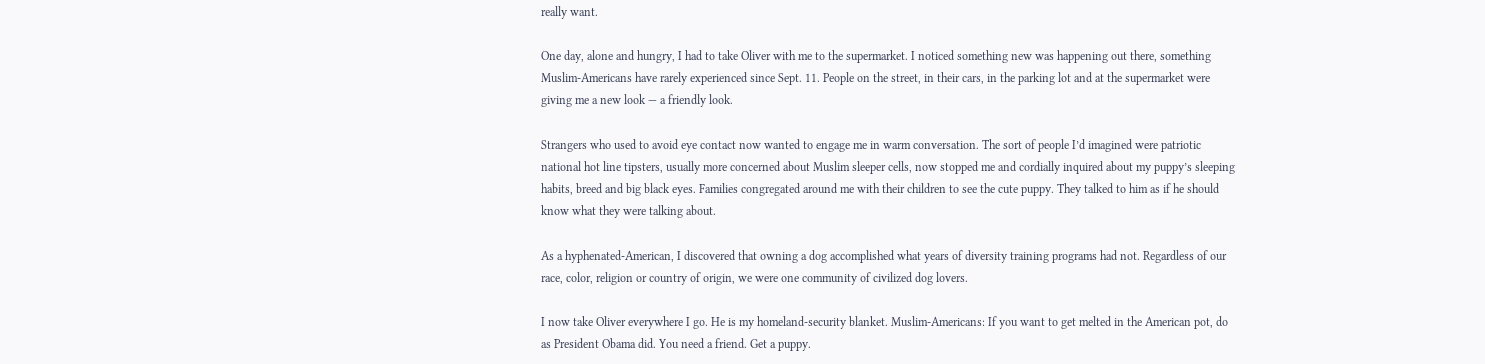really want.

One day, alone and hungry, I had to take Oliver with me to the supermarket. I noticed something new was happening out there, something Muslim-Americans have rarely experienced since Sept. 11. People on the street, in their cars, in the parking lot and at the supermarket were giving me a new look — a friendly look.

Strangers who used to avoid eye contact now wanted to engage me in warm conversation. The sort of people I’d imagined were patriotic national hot line tipsters, usually more concerned about Muslim sleeper cells, now stopped me and cordially inquired about my puppy’s sleeping habits, breed and big black eyes. Families congregated around me with their children to see the cute puppy. They talked to him as if he should know what they were talking about.

As a hyphenated-American, I discovered that owning a dog accomplished what years of diversity training programs had not. Regardless of our race, color, religion or country of origin, we were one community of civilized dog lovers.

I now take Oliver everywhere I go. He is my homeland-security blanket. Muslim-Americans: If you want to get melted in the American pot, do as President Obama did. You need a friend. Get a puppy.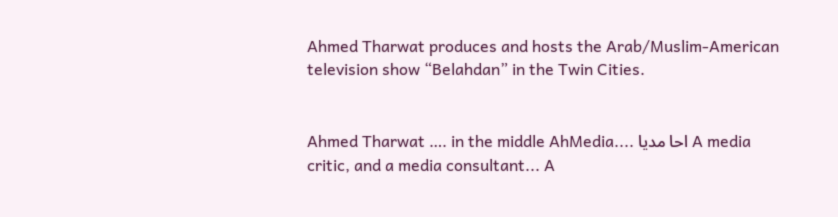Ahmed Tharwat produces and hosts the Arab/Muslim-American television show “Belahdan” in the Twin Cities.


Ahmed Tharwat …. in the middle AhMedia.... احا مديا A media critic, and a media consultant... A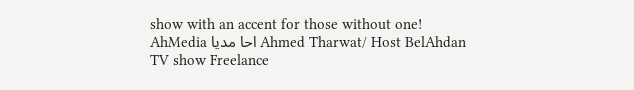show with an accent for those without one! AhMedia احا مديا Ahmed Tharwat/ Host BelAhdan TV show Freelance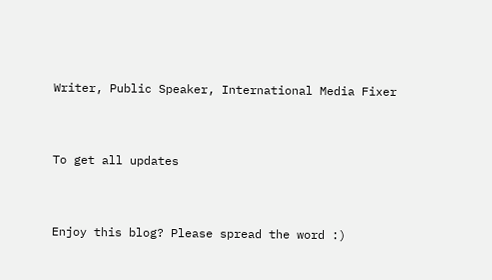Writer, Public Speaker, International Media Fixer


To get all updates


Enjoy this blog? Please spread the word :)